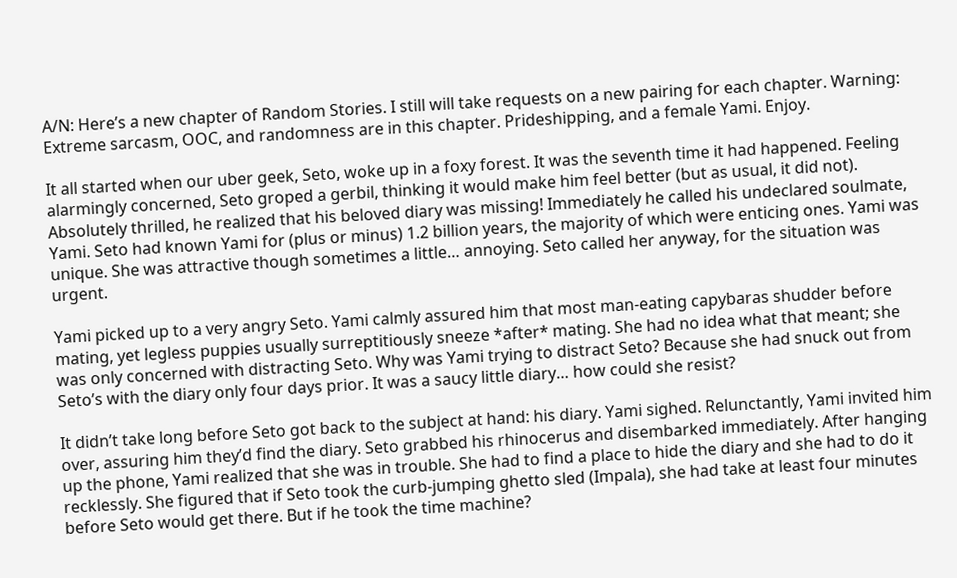A/N: Here’s a new chapter of Random Stories. I still will take requests on a new pairing for each chapter. Warning: Extreme sarcasm, OOC, and randomness are in this chapter. Prideshipping, and a female Yami. Enjoy.

It all started when our uber geek, Seto, woke up in a foxy forest. It was the seventh time it had happened. Feeling alarmingly concerned, Seto groped a gerbil, thinking it would make him feel better (but as usual, it did not). Absolutely thrilled, he realized that his beloved diary was missing! Immediately he called his undeclared soulmate, Yami. Seto had known Yami for (plus or minus) 1.2 billion years, the majority of which were enticing ones. Yami was unique. She was attractive though sometimes a little… annoying. Seto called her anyway, for the situation was urgent.

Yami picked up to a very angry Seto. Yami calmly assured him that most man-eating capybaras shudder before mating, yet legless puppies usually surreptitiously sneeze *after* mating. She had no idea what that meant; she was only concerned with distracting Seto. Why was Yami trying to distract Seto? Because she had snuck out from Seto’s with the diary only four days prior. It was a saucy little diary… how could she resist?

It didn’t take long before Seto got back to the subject at hand: his diary. Yami sighed. Relunctantly, Yami invited him over, assuring him they’d find the diary. Seto grabbed his rhinocerus and disembarked immediately. After hanging up the phone, Yami realized that she was in trouble. She had to find a place to hide the diary and she had to do it recklessly. She figured that if Seto took the curb-jumping ghetto sled (Impala), she had take at least four minutes before Seto would get there. But if he took the time machine?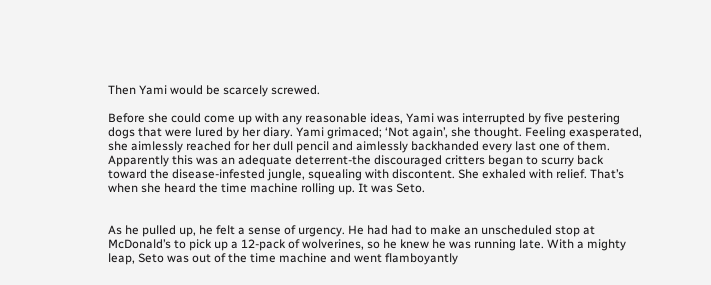Then Yami would be scarcely screwed.

Before she could come up with any reasonable ideas, Yami was interrupted by five pestering dogs that were lured by her diary. Yami grimaced; ‘Not again’, she thought. Feeling exasperated, she aimlessly reached for her dull pencil and aimlessly backhanded every last one of them. Apparently this was an adequate deterrent-the discouraged critters began to scurry back toward the disease-infested jungle, squealing with discontent. She exhaled with relief. That’s when she heard the time machine rolling up. It was Seto.


As he pulled up, he felt a sense of urgency. He had had to make an unscheduled stop at McDonald’s to pick up a 12-pack of wolverines, so he knew he was running late. With a mighty leap, Seto was out of the time machine and went flamboyantly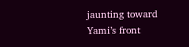jaunting toward Yami’s front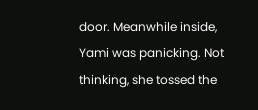door. Meanwhile inside, Yami was panicking. Not thinking, she tossed the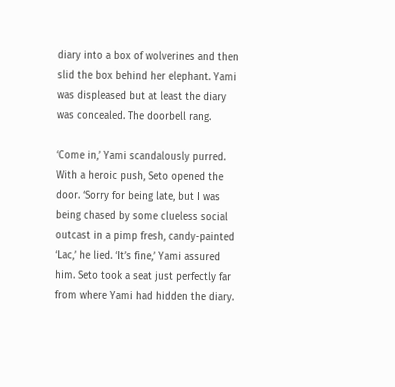diary into a box of wolverines and then slid the box behind her elephant. Yami was displeased but at least the diary was concealed. The doorbell rang.

‘Come in,’ Yami scandalously purred. With a heroic push, Seto opened the door. ‘Sorry for being late, but I was being chased by some clueless social outcast in a pimp fresh, candy-painted ‘Lac,’ he lied. ‘It’s fine,’ Yami assured him. Seto took a seat just perfectly far from where Yami had hidden the diary.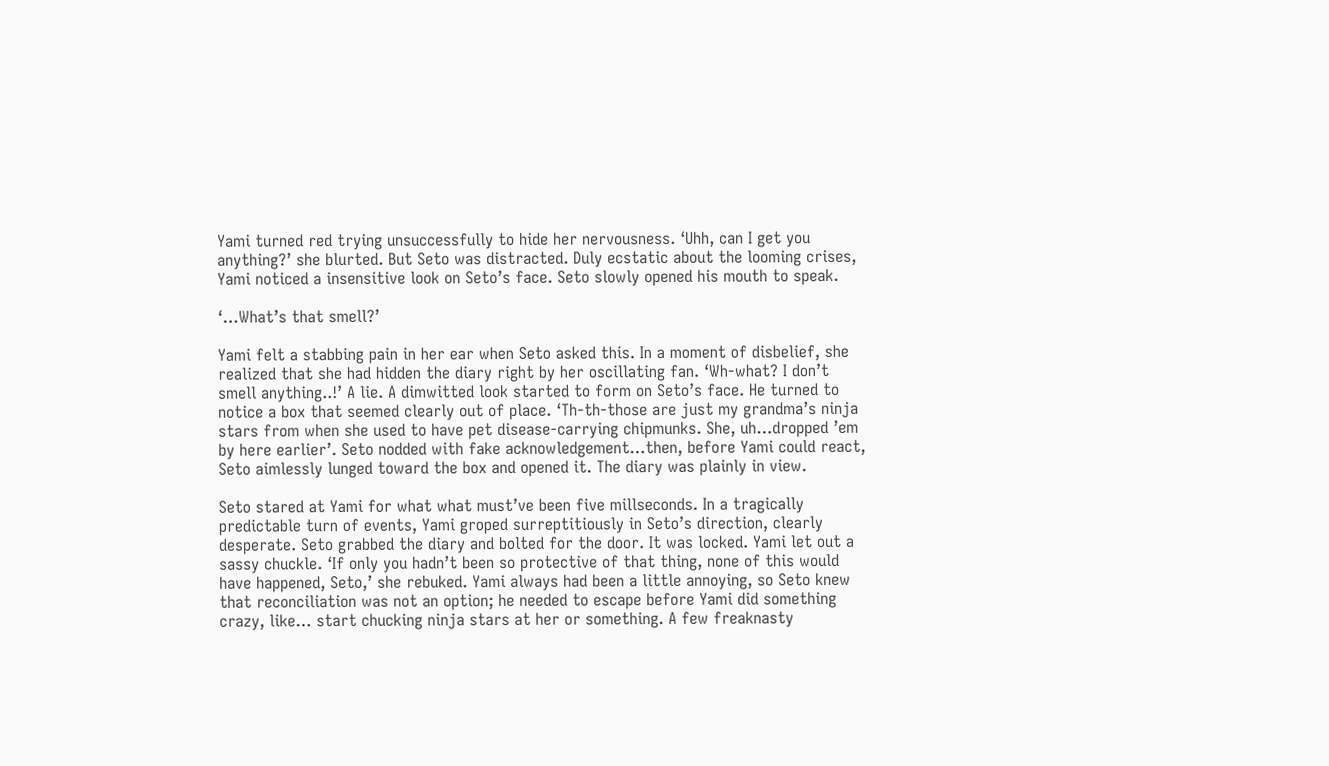Yami turned red trying unsuccessfully to hide her nervousness. ‘Uhh, can I get you anything?’ she blurted. But Seto was distracted. Duly ecstatic about the looming crises, Yami noticed a insensitive look on Seto’s face. Seto slowly opened his mouth to speak.

‘…What’s that smell?’

Yami felt a stabbing pain in her ear when Seto asked this. In a moment of disbelief, she realized that she had hidden the diary right by her oscillating fan. ‘Wh-what? I don’t smell anything..!’ A lie. A dimwitted look started to form on Seto’s face. He turned to notice a box that seemed clearly out of place. ‘Th-th-those are just my grandma’s ninja stars from when she used to have pet disease-carrying chipmunks. She, uh…dropped ’em by here earlier’. Seto nodded with fake acknowledgement…then, before Yami could react, Seto aimlessly lunged toward the box and opened it. The diary was plainly in view.

Seto stared at Yami for what what must’ve been five millseconds. In a tragically predictable turn of events, Yami groped surreptitiously in Seto’s direction, clearly desperate. Seto grabbed the diary and bolted for the door. It was locked. Yami let out a sassy chuckle. ‘If only you hadn’t been so protective of that thing, none of this would have happened, Seto,’ she rebuked. Yami always had been a little annoying, so Seto knew that reconciliation was not an option; he needed to escape before Yami did something crazy, like… start chucking ninja stars at her or something. A few freaknasty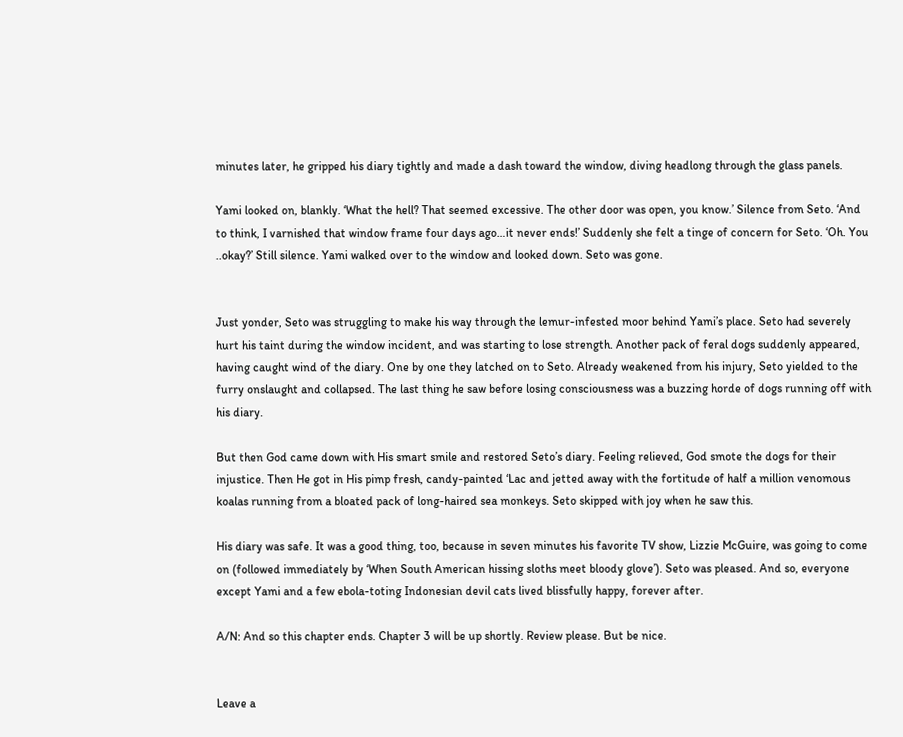minutes later, he gripped his diary tightly and made a dash toward the window, diving headlong through the glass panels.

Yami looked on, blankly. ‘What the hell? That seemed excessive. The other door was open, you know.’ Silence from Seto. ‘And to think, I varnished that window frame four days ago…it never ends!’ Suddenly she felt a tinge of concern for Seto. ‘Oh. You ..okay?’ Still silence. Yami walked over to the window and looked down. Seto was gone.


Just yonder, Seto was struggling to make his way through the lemur-infested moor behind Yami’s place. Seto had severely hurt his taint during the window incident, and was starting to lose strength. Another pack of feral dogs suddenly appeared, having caught wind of the diary. One by one they latched on to Seto. Already weakened from his injury, Seto yielded to the furry onslaught and collapsed. The last thing he saw before losing consciousness was a buzzing horde of dogs running off with his diary.

But then God came down with His smart smile and restored Seto’s diary. Feeling relieved, God smote the dogs for their injustice. Then He got in His pimp fresh, candy-painted ‘Lac and jetted away with the fortitude of half a million venomous koalas running from a bloated pack of long-haired sea monkeys. Seto skipped with joy when he saw this.

His diary was safe. It was a good thing, too, because in seven minutes his favorite TV show, Lizzie McGuire, was going to come on (followed immediately by ‘When South American hissing sloths meet bloody glove’). Seto was pleased. And so, everyone except Yami and a few ebola-toting Indonesian devil cats lived blissfully happy, forever after.

A/N: And so this chapter ends. Chapter 3 will be up shortly. Review please. But be nice.


Leave a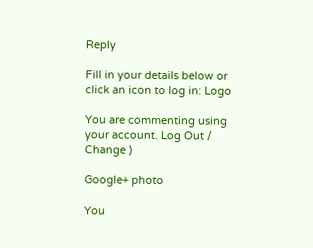Reply

Fill in your details below or click an icon to log in: Logo

You are commenting using your account. Log Out /  Change )

Google+ photo

You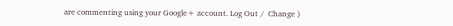are commenting using your Google+ account. Log Out /  Change )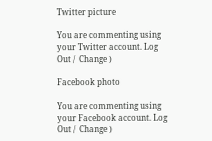Twitter picture

You are commenting using your Twitter account. Log Out /  Change )

Facebook photo

You are commenting using your Facebook account. Log Out /  Change )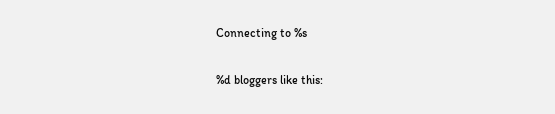Connecting to %s

%d bloggers like this: